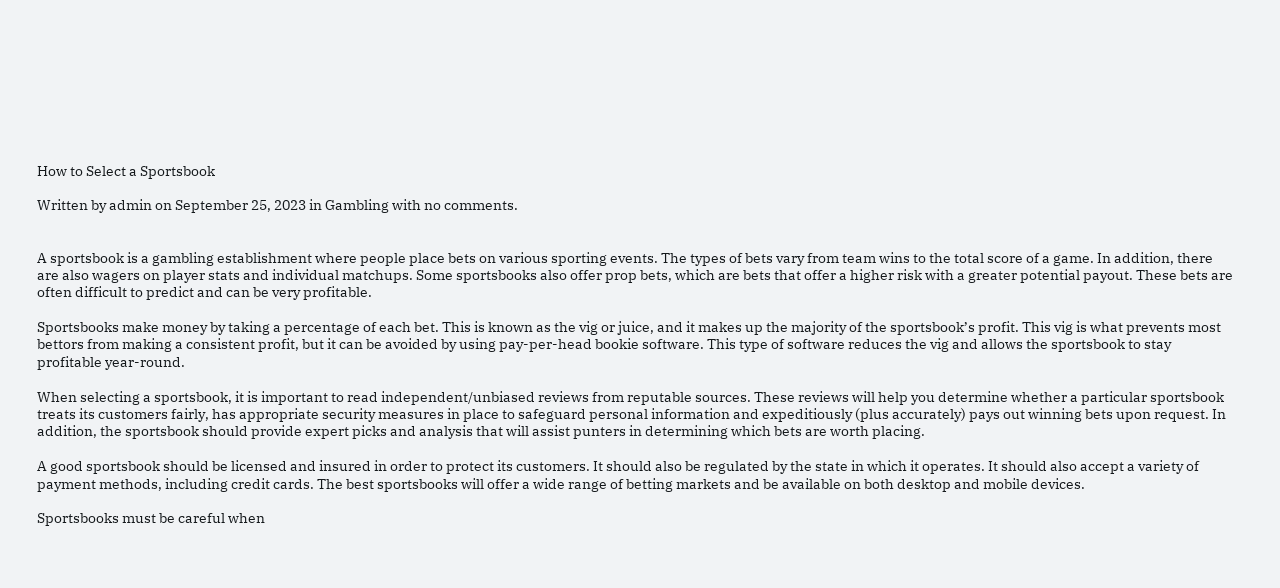How to Select a Sportsbook

Written by admin on September 25, 2023 in Gambling with no comments.


A sportsbook is a gambling establishment where people place bets on various sporting events. The types of bets vary from team wins to the total score of a game. In addition, there are also wagers on player stats and individual matchups. Some sportsbooks also offer prop bets, which are bets that offer a higher risk with a greater potential payout. These bets are often difficult to predict and can be very profitable.

Sportsbooks make money by taking a percentage of each bet. This is known as the vig or juice, and it makes up the majority of the sportsbook’s profit. This vig is what prevents most bettors from making a consistent profit, but it can be avoided by using pay-per-head bookie software. This type of software reduces the vig and allows the sportsbook to stay profitable year-round.

When selecting a sportsbook, it is important to read independent/unbiased reviews from reputable sources. These reviews will help you determine whether a particular sportsbook treats its customers fairly, has appropriate security measures in place to safeguard personal information and expeditiously (plus accurately) pays out winning bets upon request. In addition, the sportsbook should provide expert picks and analysis that will assist punters in determining which bets are worth placing.

A good sportsbook should be licensed and insured in order to protect its customers. It should also be regulated by the state in which it operates. It should also accept a variety of payment methods, including credit cards. The best sportsbooks will offer a wide range of betting markets and be available on both desktop and mobile devices.

Sportsbooks must be careful when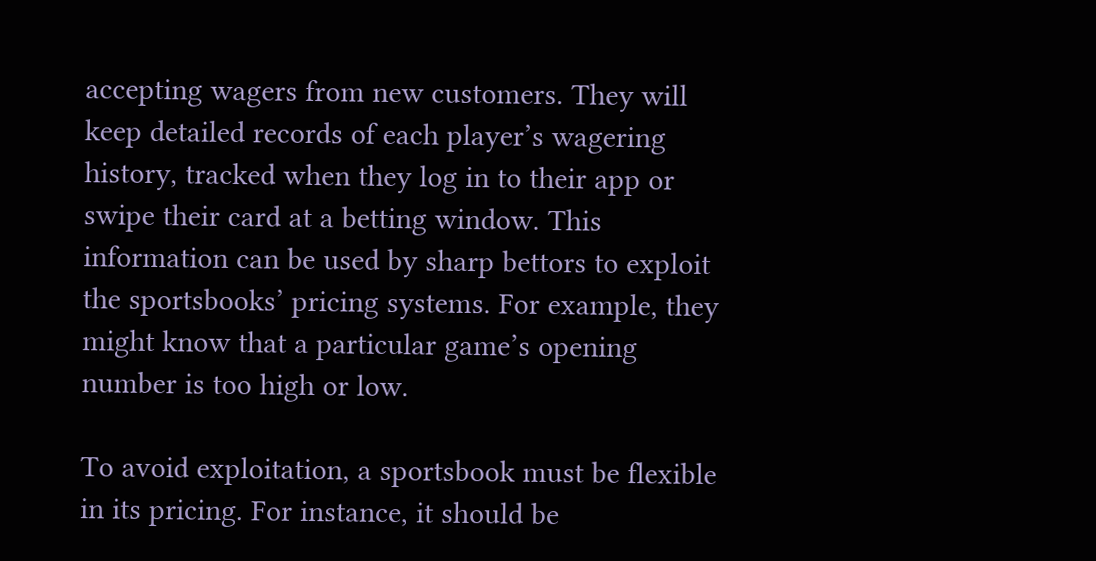accepting wagers from new customers. They will keep detailed records of each player’s wagering history, tracked when they log in to their app or swipe their card at a betting window. This information can be used by sharp bettors to exploit the sportsbooks’ pricing systems. For example, they might know that a particular game’s opening number is too high or low.

To avoid exploitation, a sportsbook must be flexible in its pricing. For instance, it should be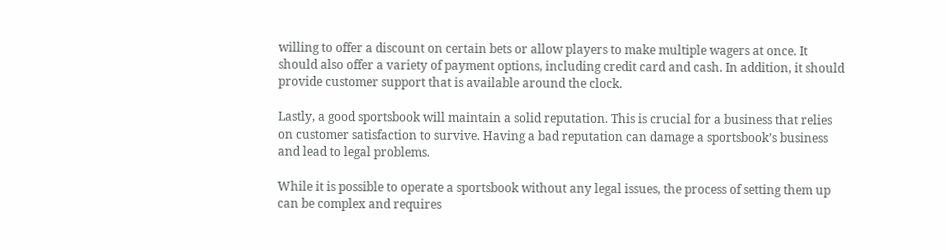willing to offer a discount on certain bets or allow players to make multiple wagers at once. It should also offer a variety of payment options, including credit card and cash. In addition, it should provide customer support that is available around the clock.

Lastly, a good sportsbook will maintain a solid reputation. This is crucial for a business that relies on customer satisfaction to survive. Having a bad reputation can damage a sportsbook’s business and lead to legal problems.

While it is possible to operate a sportsbook without any legal issues, the process of setting them up can be complex and requires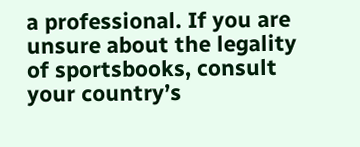a professional. If you are unsure about the legality of sportsbooks, consult your country’s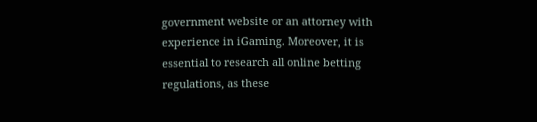government website or an attorney with experience in iGaming. Moreover, it is essential to research all online betting regulations, as these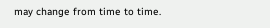may change from time to time.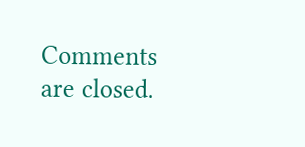Comments are closed.